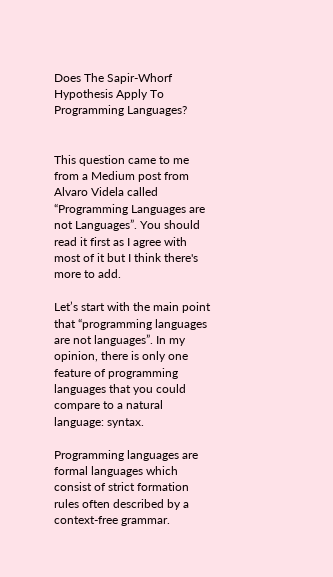Does The Sapir-Whorf Hypothesis Apply To Programming Languages?


This question came to me from a Medium post from Alvaro Videla called “Programming Languages are not Languages”. You should read it first as I agree with most of it but I think there's more to add.

Let’s start with the main point that “programming languages are not languages”. In my opinion, there is only one feature of programming languages that you could compare to a natural language: syntax.

Programming languages are formal languages which consist of strict formation rules often described by a context-free grammar.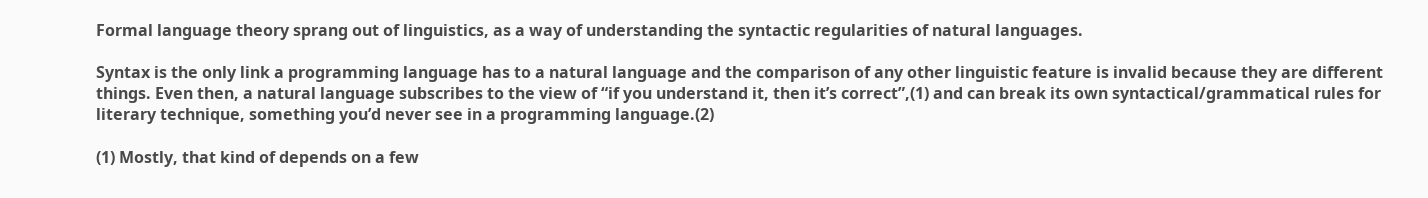Formal language theory sprang out of linguistics, as a way of understanding the syntactic regularities of natural languages.

Syntax is the only link a programming language has to a natural language and the comparison of any other linguistic feature is invalid because they are different things. Even then, a natural language subscribes to the view of “if you understand it, then it’s correct”,(1) and can break its own syntactical/grammatical rules for literary technique, something you’d never see in a programming language.(2)

(1) Mostly, that kind of depends on a few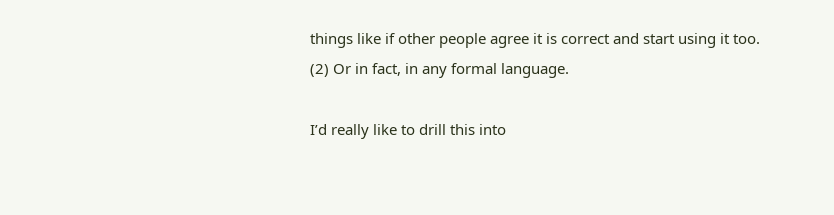things like if other people agree it is correct and start using it too.
(2) Or in fact, in any formal language.

I’d really like to drill this into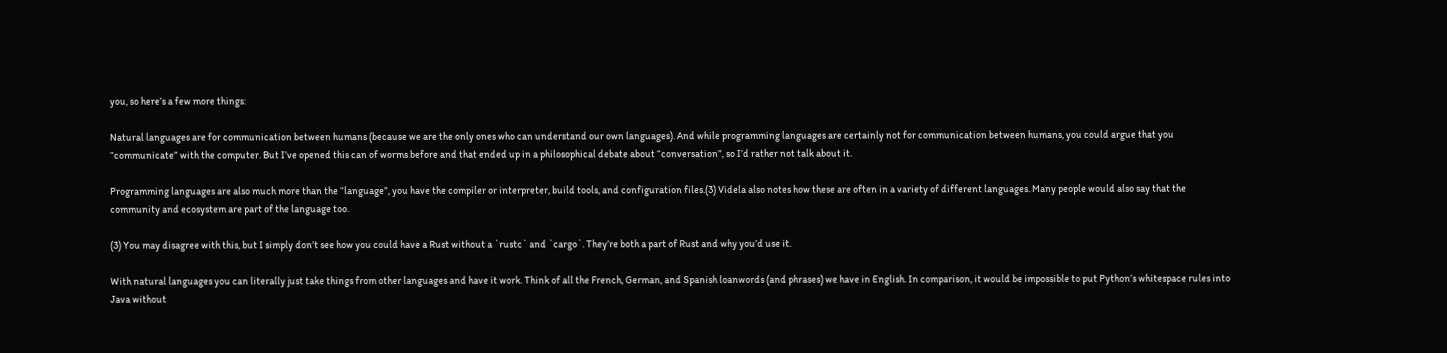you, so here’s a few more things:

Natural languages are for communication between humans (because we are the only ones who can understand our own languages). And while programming languages are certainly not for communication between humans, you could argue that you “communicate” with the computer. But I’ve opened this can of worms before and that ended up in a philosophical debate about “conversation”, so I’d rather not talk about it.

Programming languages are also much more than the “language”, you have the compiler or interpreter, build tools, and configuration files.(3) Videla also notes how these are often in a variety of different languages. Many people would also say that the community and ecosystem are part of the language too.

(3) You may disagree with this, but I simply don’t see how you could have a Rust without a `rustc` and `cargo`. They’re both a part of Rust and why you’d use it.

With natural languages you can literally just take things from other languages and have it work. Think of all the French, German, and Spanish loanwords (and phrases) we have in English. In comparison, it would be impossible to put Python’s whitespace rules into Java without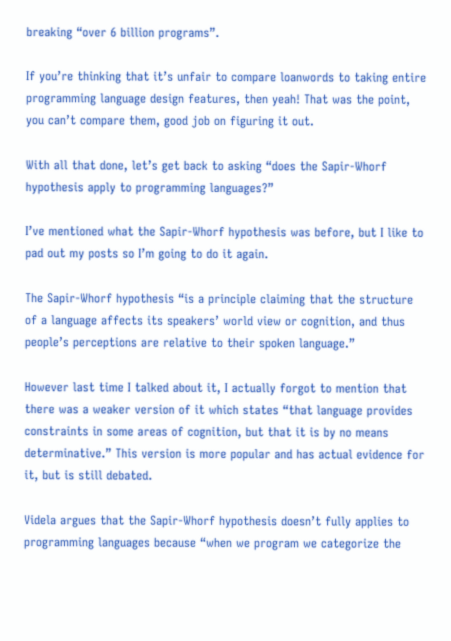breaking “over 6 billion programs”.

If you’re thinking that it’s unfair to compare loanwords to taking entire programming language design features, then yeah! That was the point, you can’t compare them, good job on figuring it out.

With all that done, let’s get back to asking “does the Sapir-Whorf hypothesis apply to programming languages?”

I’ve mentioned what the Sapir-Whorf hypothesis was before, but I like to pad out my posts so I’m going to do it again.

The Sapir-Whorf hypothesis “is a principle claiming that the structure of a language affects its speakers’ world view or cognition, and thus people’s perceptions are relative to their spoken language.”

However last time I talked about it, I actually forgot to mention that there was a weaker version of it which states “that language provides constraints in some areas of cognition, but that it is by no means determinative.” This version is more popular and has actual evidence for it, but is still debated.

Videla argues that the Sapir-Whorf hypothesis doesn’t fully applies to programming languages because “when we program we categorize the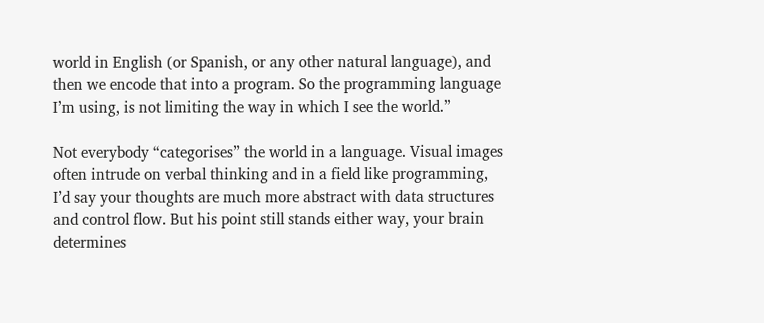world in English (or Spanish, or any other natural language), and then we encode that into a program. So the programming language I’m using, is not limiting the way in which I see the world.”

Not everybody “categorises” the world in a language. Visual images often intrude on verbal thinking and in a field like programming, I’d say your thoughts are much more abstract with data structures and control flow. But his point still stands either way, your brain determines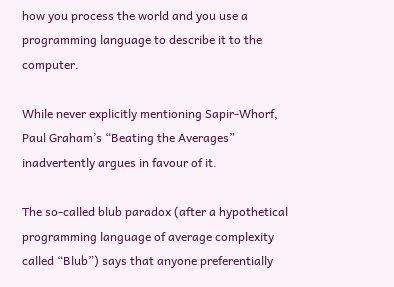how you process the world and you use a programming language to describe it to the computer.

While never explicitly mentioning Sapir-Whorf, Paul Graham’s “Beating the Averages” inadvertently argues in favour of it.

The so-called blub paradox (after a hypothetical programming language of average complexity called “Blub”) says that anyone preferentially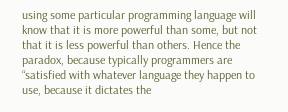using some particular programming language will know that it is more powerful than some, but not that it is less powerful than others. Hence the paradox, because typically programmers are “satisfied with whatever language they happen to use, because it dictates the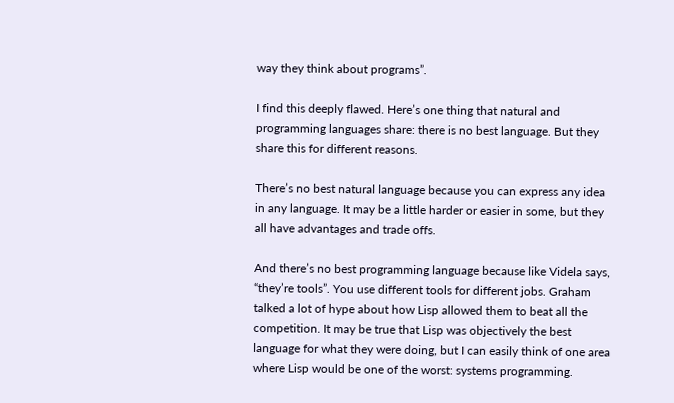way they think about programs”.

I find this deeply flawed. Here’s one thing that natural and programming languages share: there is no best language. But they share this for different reasons.

There’s no best natural language because you can express any idea in any language. It may be a little harder or easier in some, but they all have advantages and trade offs.

And there’s no best programming language because like Videla says, “they’re tools”. You use different tools for different jobs. Graham talked a lot of hype about how Lisp allowed them to beat all the competition. It may be true that Lisp was objectively the best language for what they were doing, but I can easily think of one area where Lisp would be one of the worst: systems programming.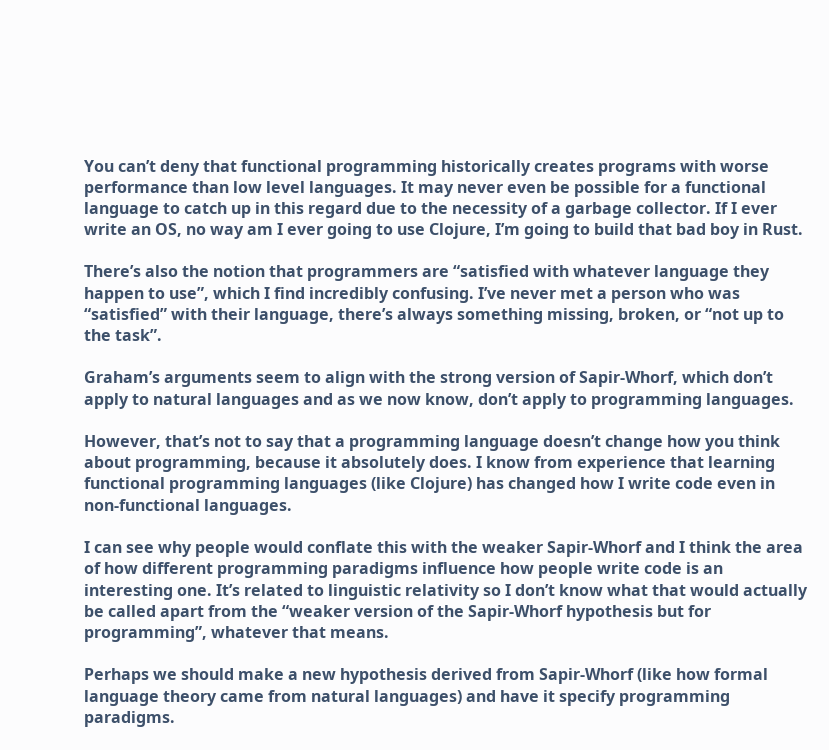You can’t deny that functional programming historically creates programs with worse performance than low level languages. It may never even be possible for a functional language to catch up in this regard due to the necessity of a garbage collector. If I ever write an OS, no way am I ever going to use Clojure, I’m going to build that bad boy in Rust.

There’s also the notion that programmers are “satisfied with whatever language they happen to use”, which I find incredibly confusing. I’ve never met a person who was “satisfied” with their language, there’s always something missing, broken, or “not up to the task”.

Graham’s arguments seem to align with the strong version of Sapir-Whorf, which don’t apply to natural languages and as we now know, don’t apply to programming languages.

However, that’s not to say that a programming language doesn’t change how you think about programming, because it absolutely does. I know from experience that learning functional programming languages (like Clojure) has changed how I write code even in non-functional languages.

I can see why people would conflate this with the weaker Sapir-Whorf and I think the area of how different programming paradigms influence how people write code is an interesting one. It’s related to linguistic relativity so I don’t know what that would actually be called apart from the “weaker version of the Sapir-Whorf hypothesis but for programming”, whatever that means.

Perhaps we should make a new hypothesis derived from Sapir-Whorf (like how formal language theory came from natural languages) and have it specify programming paradigms.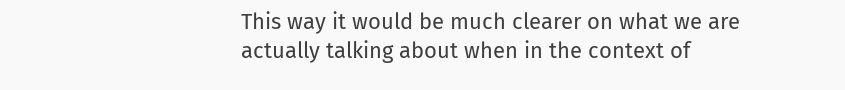This way it would be much clearer on what we are actually talking about when in the context of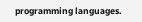programming languages.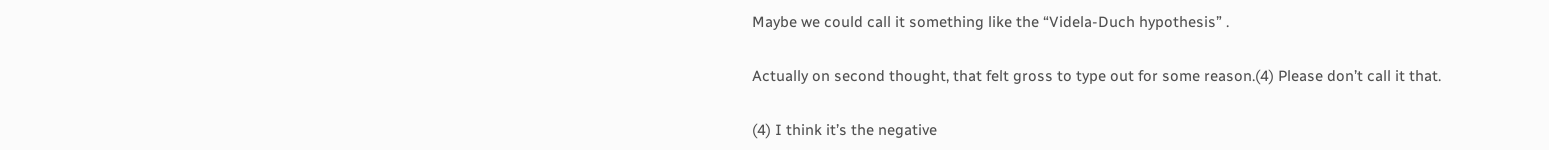Maybe we could call it something like the “Videla-Duch hypothesis” .

Actually on second thought, that felt gross to type out for some reason.(4) Please don’t call it that.

(4) I think it’s the negative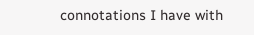connotations I have with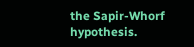the Sapir-Whorf hypothesis.